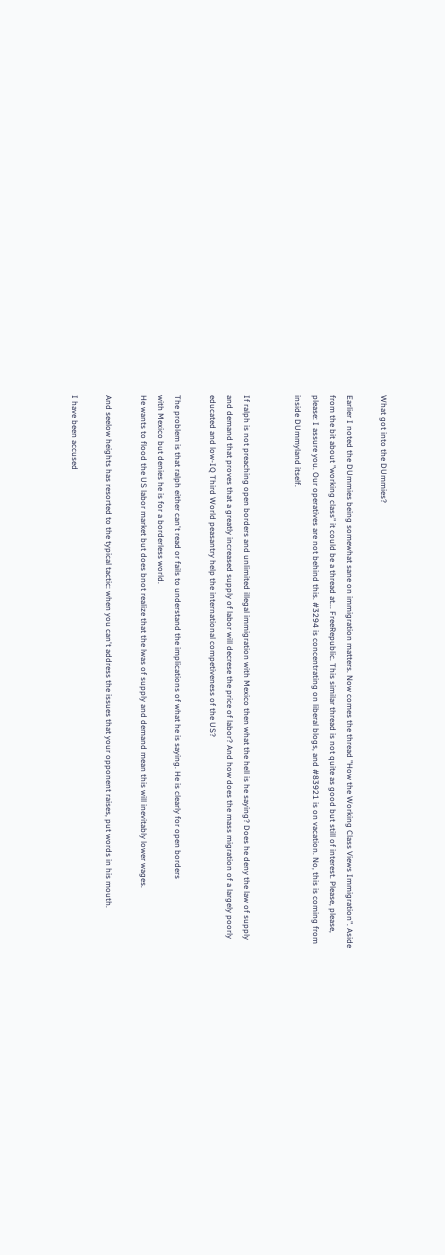What got into the DUmmies?

Earlier I noted the DUmmies being somewhat sane on immigration matters. Now comes the thread "How the Working Class Views Immigration". Aside from the bit about "working class" it could be a thread at... FreeRepublic. This similar thread is not quite as good but still of interest. Please, please, please: I assure you. Our operatives are not behind this. #3294 is concentrating on liberal blogs, and #83921 is on vacation. No, this is coming from inside DUmmyland itself.


If ralph is not preaching open borders and unlimited illegal immigration with Mexico then what the hell is he saying? Does he deny the law of supply and demand that proves that a greatly increased supply of labor will decrese the price of labor? And how does the mass migration of a largely poorly educated and low-IQ Third World peasantry help the international competiveness of the US?

The problem is that ralph either can't read or fails to understand the implications of what he is saying. He is clearly for open borders
with Mexico but denies he is for a borderless world.
He wants to flood the US labor market but does bnot realize that the lwas of supply and demand mean this will inevitably lower wages.

And seelow heights has resorted to the typical tactic: when you can't address the issues that your opponent raises, put words in his mouth.

I have been accused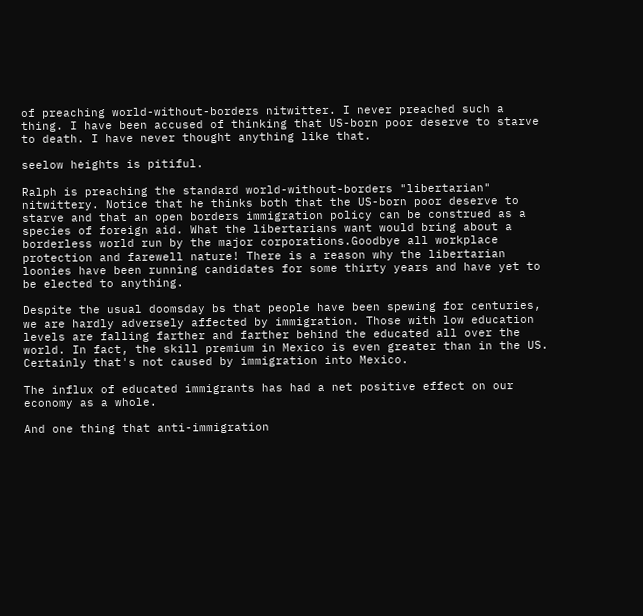of preaching world-without-borders nitwitter. I never preached such a thing. I have been accused of thinking that US-born poor deserve to starve to death. I have never thought anything like that.

seelow heights is pitiful.

Ralph is preaching the standard world-without-borders "libertarian" nitwittery. Notice that he thinks both that the US-born poor deserve to starve and that an open borders immigration policy can be construed as a species of foreign aid. What the libertarians want would bring about a borderless world run by the major corporations.Goodbye all workplace protection and farewell nature! There is a reason why the libertarian loonies have been running candidates for some thirty years and have yet to be elected to anything.

Despite the usual doomsday bs that people have been spewing for centuries, we are hardly adversely affected by immigration. Those with low education levels are falling farther and farther behind the educated all over the world. In fact, the skill premium in Mexico is even greater than in the US. Certainly that's not caused by immigration into Mexico.

The influx of educated immigrants has had a net positive effect on our economy as a whole.

And one thing that anti-immigration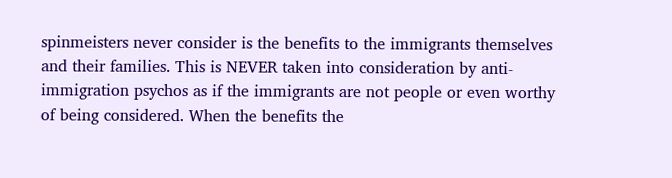spinmeisters never consider is the benefits to the immigrants themselves and their families. This is NEVER taken into consideration by anti-immigration psychos as if the immigrants are not people or even worthy of being considered. When the benefits the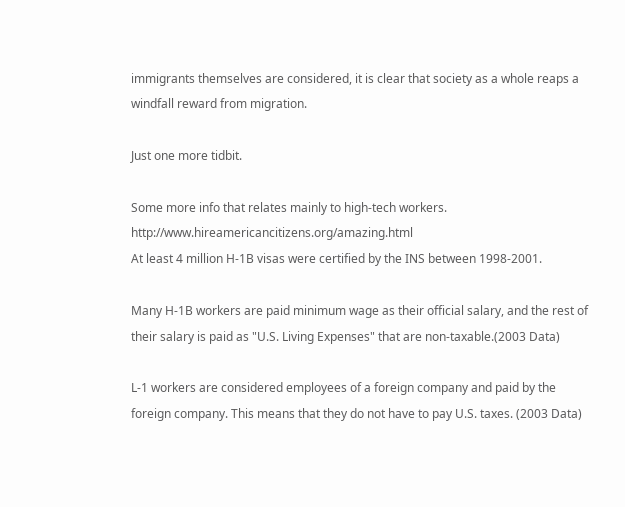immigrants themselves are considered, it is clear that society as a whole reaps a windfall reward from migration.

Just one more tidbit.

Some more info that relates mainly to high-tech workers. http://www.hireamericancitizens.org/amazing.html
At least 4 million H-1B visas were certified by the INS between 1998-2001.

Many H-1B workers are paid minimum wage as their official salary, and the rest of their salary is paid as "U.S. Living Expenses" that are non-taxable.(2003 Data)

L-1 workers are considered employees of a foreign company and paid by the foreign company. This means that they do not have to pay U.S. taxes. (2003 Data)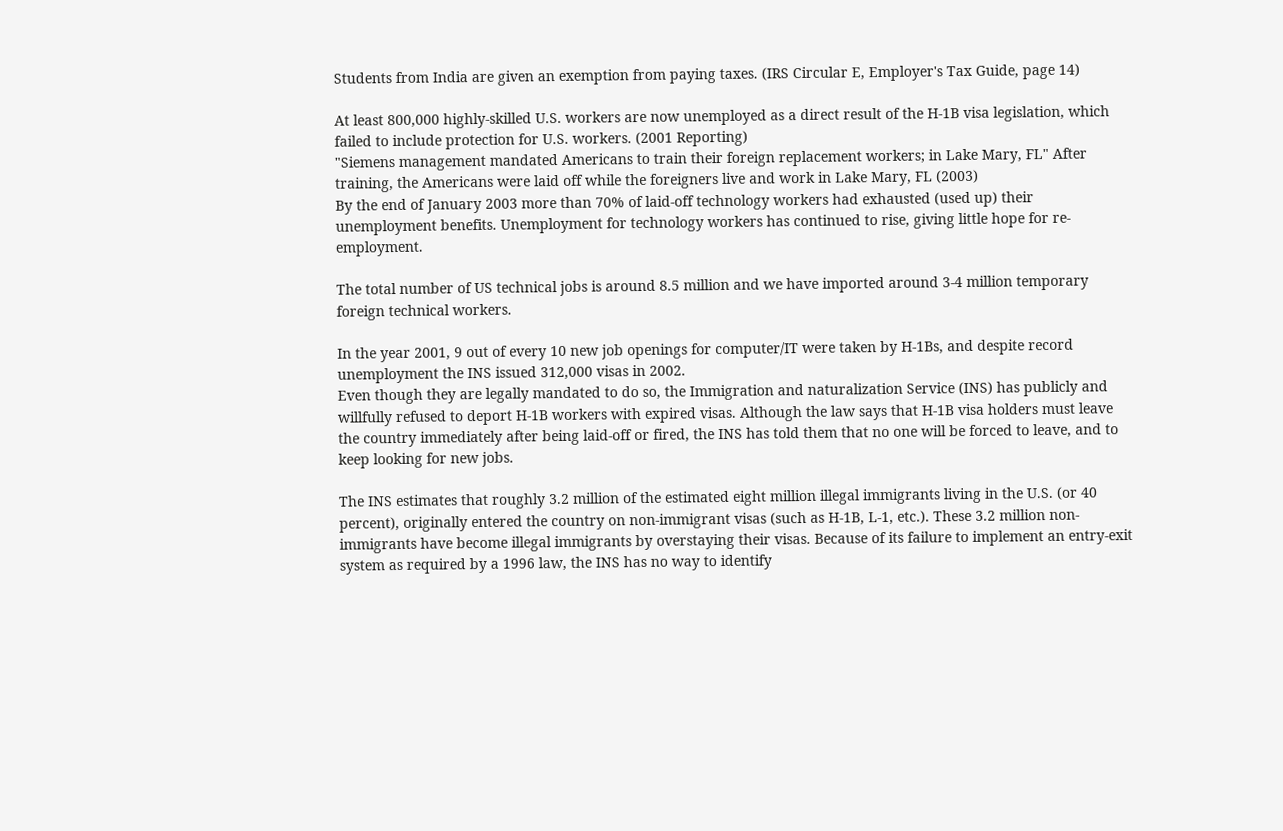Students from India are given an exemption from paying taxes. (IRS Circular E, Employer's Tax Guide, page 14)

At least 800,000 highly-skilled U.S. workers are now unemployed as a direct result of the H-1B visa legislation, which failed to include protection for U.S. workers. (2001 Reporting)
"Siemens management mandated Americans to train their foreign replacement workers; in Lake Mary, FL" After training, the Americans were laid off while the foreigners live and work in Lake Mary, FL (2003)
By the end of January 2003 more than 70% of laid-off technology workers had exhausted (used up) their unemployment benefits. Unemployment for technology workers has continued to rise, giving little hope for re-employment.

The total number of US technical jobs is around 8.5 million and we have imported around 3-4 million temporary foreign technical workers.

In the year 2001, 9 out of every 10 new job openings for computer/IT were taken by H-1Bs, and despite record unemployment the INS issued 312,000 visas in 2002.
Even though they are legally mandated to do so, the Immigration and naturalization Service (INS) has publicly and willfully refused to deport H-1B workers with expired visas. Although the law says that H-1B visa holders must leave the country immediately after being laid-off or fired, the INS has told them that no one will be forced to leave, and to keep looking for new jobs.

The INS estimates that roughly 3.2 million of the estimated eight million illegal immigrants living in the U.S. (or 40 percent), originally entered the country on non-immigrant visas (such as H-1B, L-1, etc.). These 3.2 million non-immigrants have become illegal immigrants by overstaying their visas. Because of its failure to implement an entry-exit system as required by a 1996 law, the INS has no way to identify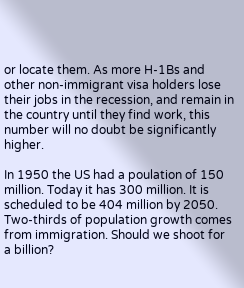or locate them. As more H-1Bs and other non-immigrant visa holders lose their jobs in the recession, and remain in the country until they find work, this number will no doubt be significantly higher.

In 1950 the US had a poulation of 150 million. Today it has 300 million. It is scheduled to be 404 million by 2050. Two-thirds of population growth comes from immigration. Should we shoot for a billion?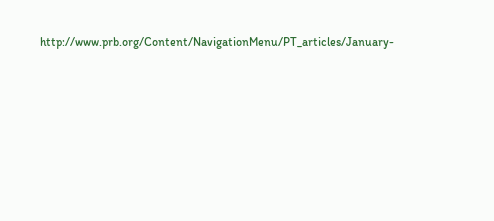http://www.prb.org/Content/NavigationMenu/PT_articles/January-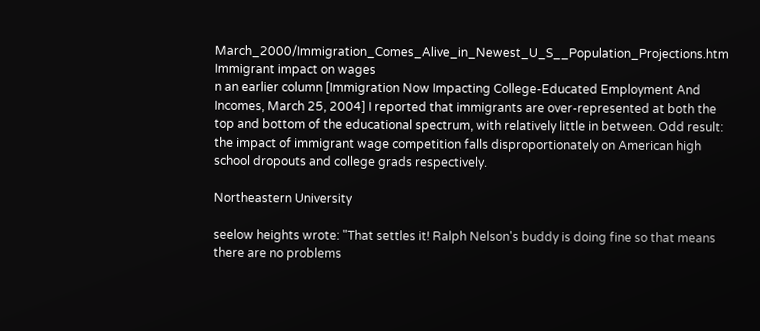March_2000/Immigration_Comes_Alive_in_Newest_U_S__Population_Projections.htm
Immigrant impact on wages
n an earlier column [Immigration Now Impacting College-Educated Employment And Incomes, March 25, 2004] I reported that immigrants are over-represented at both the top and bottom of the educational spectrum, with relatively little in between. Odd result: the impact of immigrant wage competition falls disproportionately on American high school dropouts and college grads respectively.

Northeastern University

seelow heights wrote: "That settles it! Ralph Nelson's buddy is doing fine so that means there are no problems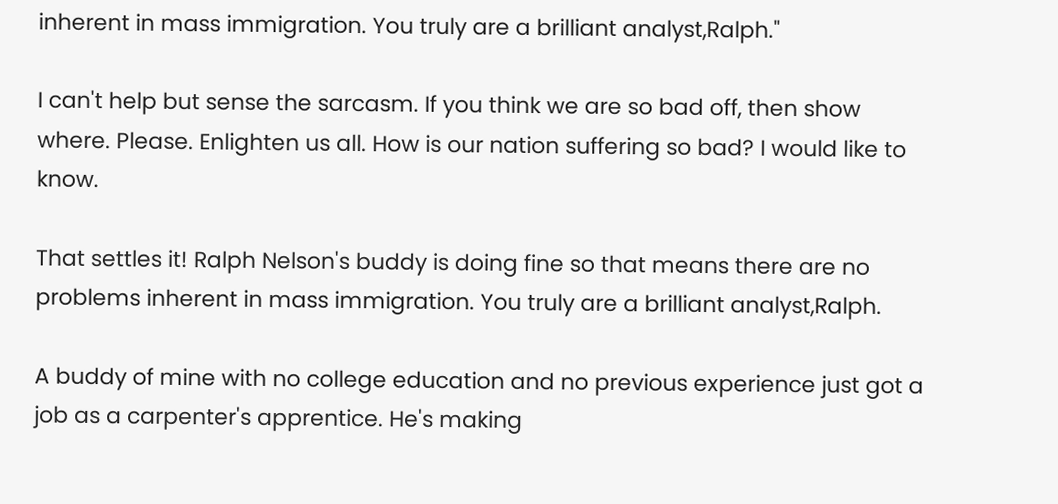inherent in mass immigration. You truly are a brilliant analyst,Ralph."

I can't help but sense the sarcasm. If you think we are so bad off, then show where. Please. Enlighten us all. How is our nation suffering so bad? I would like to know.

That settles it! Ralph Nelson's buddy is doing fine so that means there are no problems inherent in mass immigration. You truly are a brilliant analyst,Ralph.

A buddy of mine with no college education and no previous experience just got a job as a carpenter's apprentice. He's making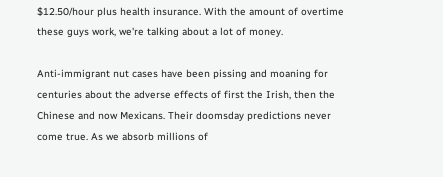$12.50/hour plus health insurance. With the amount of overtime these guys work, we're talking about a lot of money.

Anti-immigrant nut cases have been pissing and moaning for centuries about the adverse effects of first the Irish, then the Chinese and now Mexicans. Their doomsday predictions never come true. As we absorb millions of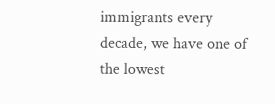immigrants every decade, we have one of the lowest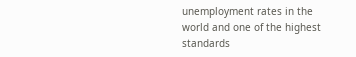unemployment rates in the world and one of the highest standards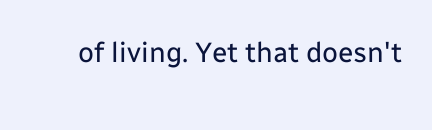of living. Yet that doesn't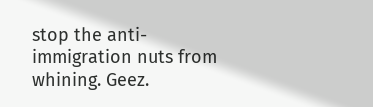stop the anti-immigration nuts from whining. Geez.